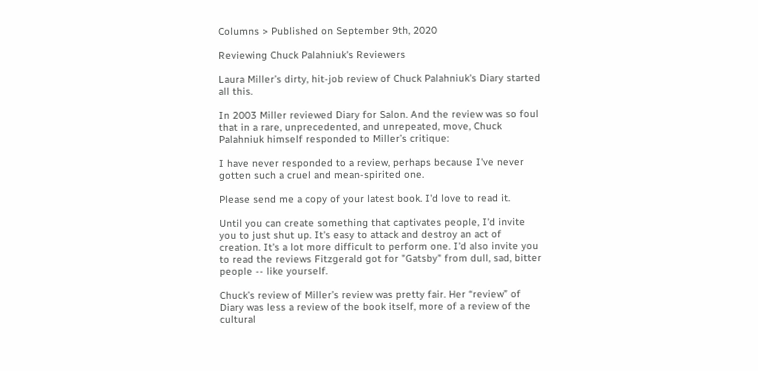Columns > Published on September 9th, 2020

Reviewing Chuck Palahniuk's Reviewers

Laura Miller’s dirty, hit-job review of Chuck Palahniuk's Diary started all this.

In 2003 Miller reviewed Diary for Salon. And the review was so foul that in a rare, unprecedented, and unrepeated, move, Chuck Palahniuk himself responded to Miller’s critique:

I have never responded to a review, perhaps because I've never gotten such a cruel and mean-spirited one.

Please send me a copy of your latest book. I'd love to read it.

Until you can create something that captivates people, I'd invite you to just shut up. It's easy to attack and destroy an act of creation. It's a lot more difficult to perform one. I'd also invite you to read the reviews Fitzgerald got for "Gatsby" from dull, sad, bitter people -- like yourself.

Chuck’s review of Miller’s review was pretty fair. Her “review” of Diary was less a review of the book itself, more of a review of the cultural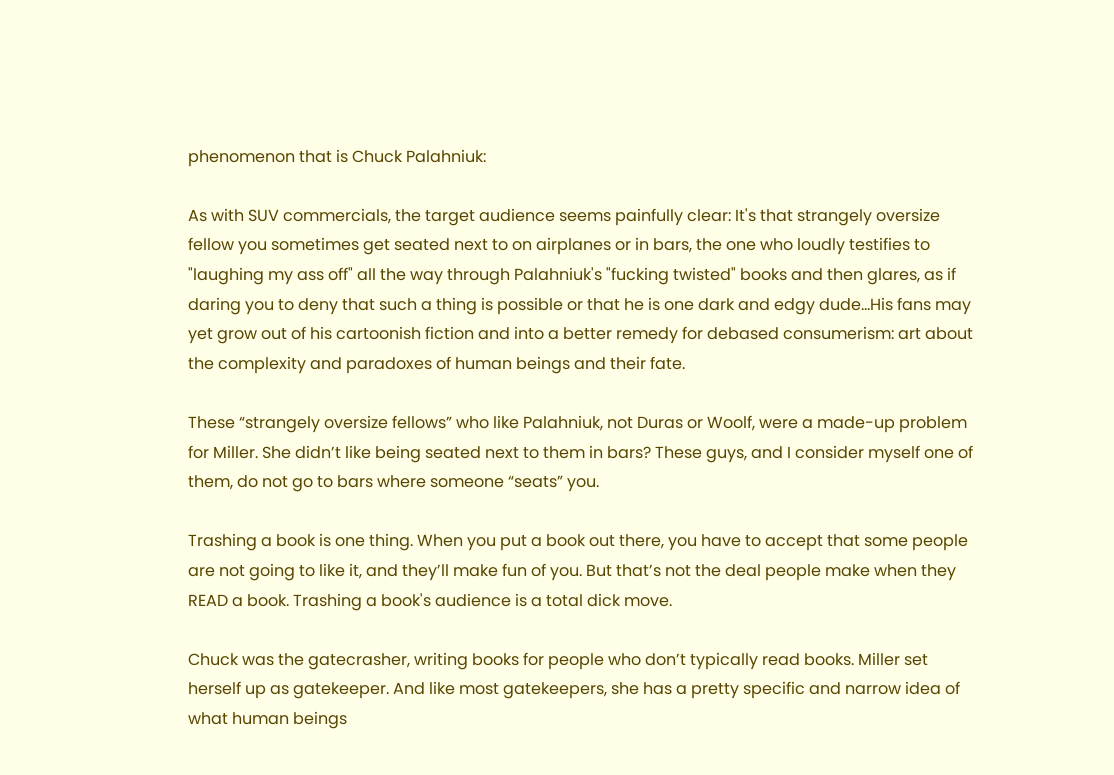phenomenon that is Chuck Palahniuk:

As with SUV commercials, the target audience seems painfully clear: It's that strangely oversize fellow you sometimes get seated next to on airplanes or in bars, the one who loudly testifies to "laughing my ass off" all the way through Palahniuk's "fucking twisted" books and then glares, as if daring you to deny that such a thing is possible or that he is one dark and edgy dude...His fans may yet grow out of his cartoonish fiction and into a better remedy for debased consumerism: art about the complexity and paradoxes of human beings and their fate.

These “strangely oversize fellows” who like Palahniuk, not Duras or Woolf, were a made-up problem for Miller. She didn’t like being seated next to them in bars? These guys, and I consider myself one of them, do not go to bars where someone “seats” you.

Trashing a book is one thing. When you put a book out there, you have to accept that some people are not going to like it, and they’ll make fun of you. But that’s not the deal people make when they READ a book. Trashing a book's audience is a total dick move.

Chuck was the gatecrasher, writing books for people who don’t typically read books. Miller set herself up as gatekeeper. And like most gatekeepers, she has a pretty specific and narrow idea of what human beings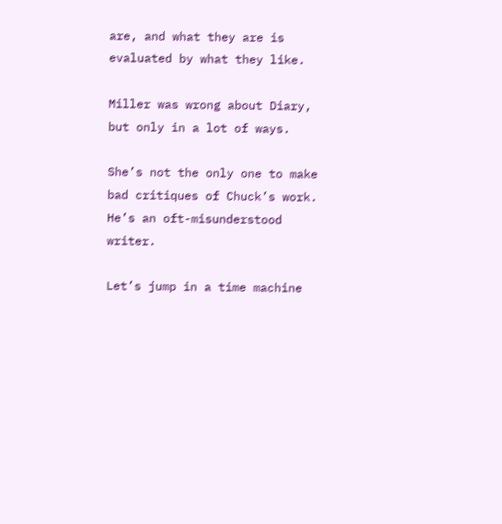are, and what they are is evaluated by what they like.

Miller was wrong about Diary, but only in a lot of ways.

She’s not the only one to make bad critiques of Chuck’s work. He’s an oft-misunderstood writer.

Let’s jump in a time machine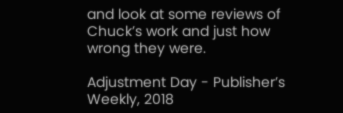and look at some reviews of Chuck’s work and just how wrong they were.

Adjustment Day - Publisher’s Weekly, 2018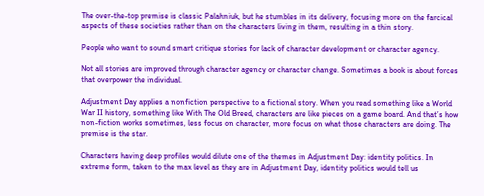The over-the-top premise is classic Palahniuk, but he stumbles in its delivery, focusing more on the farcical aspects of these societies rather than on the characters living in them, resulting in a thin story.

People who want to sound smart critique stories for lack of character development or character agency.

Not all stories are improved through character agency or character change. Sometimes a book is about forces that overpower the individual.

Adjustment Day applies a nonfiction perspective to a fictional story. When you read something like a World War II history, something like With The Old Breed, characters are like pieces on a game board. And that’s how non-fiction works sometimes, less focus on character, more focus on what those characters are doing. The premise is the star.

Characters having deep profiles would dilute one of the themes in Adjustment Day: identity politics. In extreme form, taken to the max level as they are in Adjustment Day, identity politics would tell us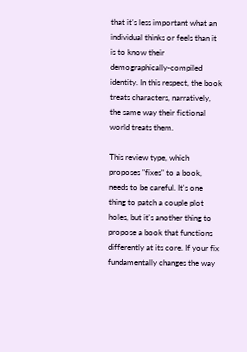that it’s less important what an individual thinks or feels than it is to know their demographically-compiled identity. In this respect, the book treats characters, narratively, the same way their fictional world treats them.

This review type, which proposes "fixes" to a book, needs to be careful. It's one thing to patch a couple plot holes, but it's another thing to propose a book that functions differently at its core. If your fix fundamentally changes the way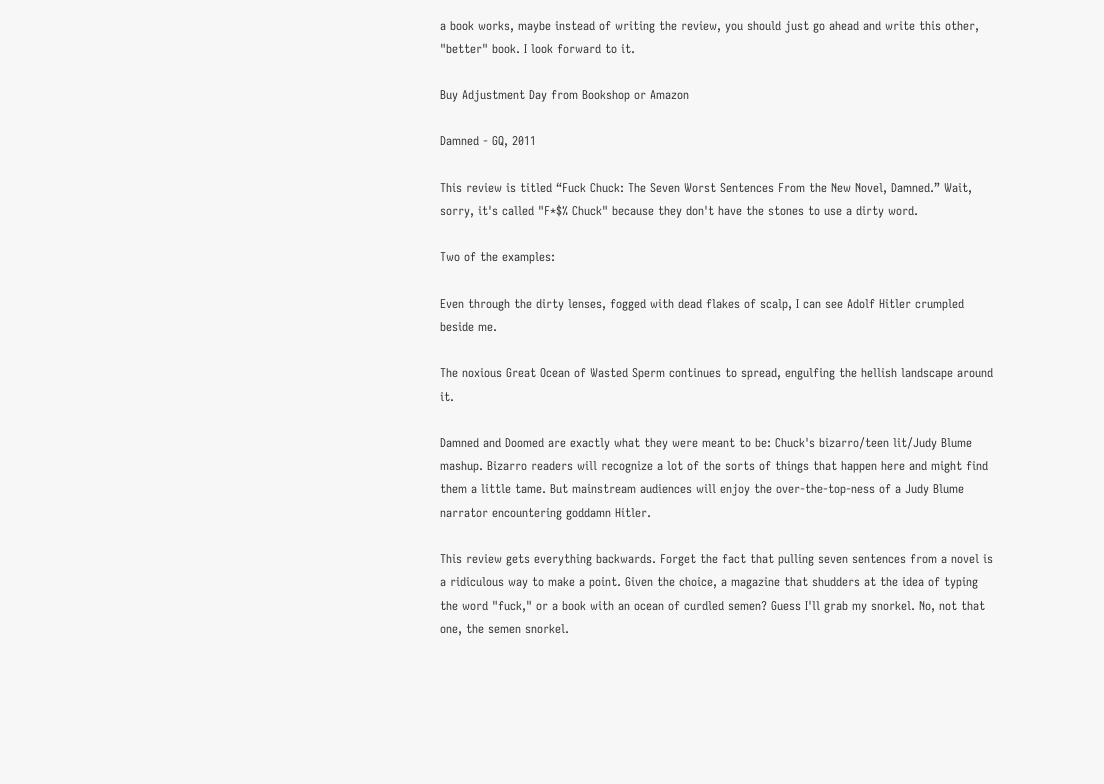a book works, maybe instead of writing the review, you should just go ahead and write this other, "better" book. I look forward to it.

Buy Adjustment Day from Bookshop or Amazon

Damned - GQ, 2011

This review is titled “Fuck Chuck: The Seven Worst Sentences From the New Novel, Damned.” Wait, sorry, it's called "F*$% Chuck" because they don't have the stones to use a dirty word.

Two of the examples:

Even through the dirty lenses, fogged with dead flakes of scalp, I can see Adolf Hitler crumpled beside me.

The noxious Great Ocean of Wasted Sperm continues to spread, engulfing the hellish landscape around it.

Damned and Doomed are exactly what they were meant to be: Chuck's bizarro/teen lit/Judy Blume mashup. Bizarro readers will recognize a lot of the sorts of things that happen here and might find them a little tame. But mainstream audiences will enjoy the over-the-top-ness of a Judy Blume narrator encountering goddamn Hitler.

This review gets everything backwards. Forget the fact that pulling seven sentences from a novel is a ridiculous way to make a point. Given the choice, a magazine that shudders at the idea of typing the word "fuck," or a book with an ocean of curdled semen? Guess I'll grab my snorkel. No, not that one, the semen snorkel.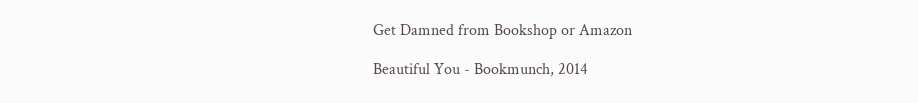Get Damned from Bookshop or Amazon

Beautiful You - Bookmunch, 2014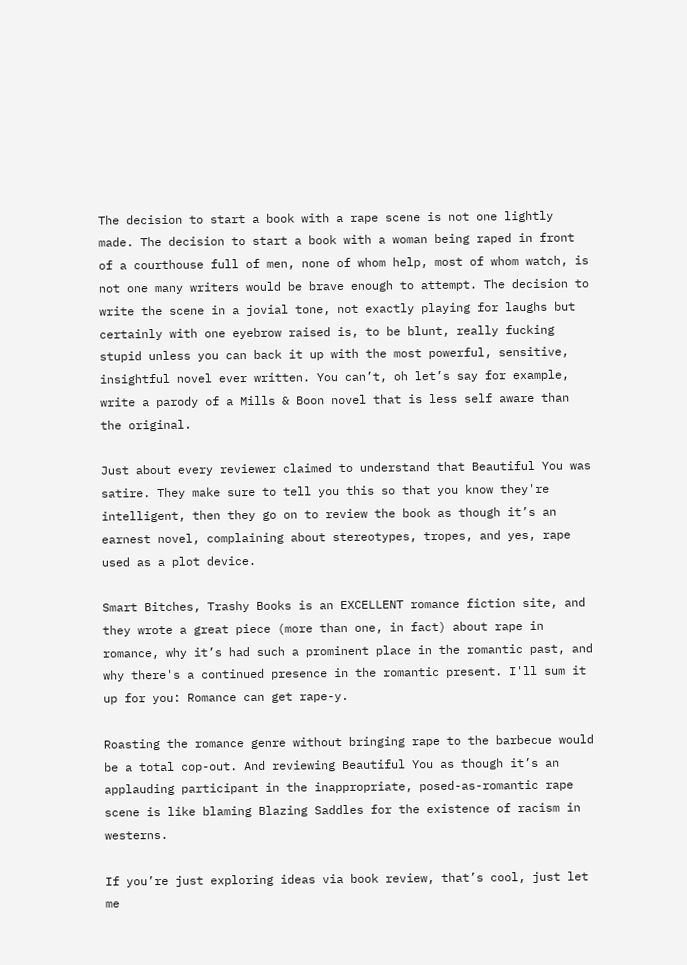The decision to start a book with a rape scene is not one lightly made. The decision to start a book with a woman being raped in front of a courthouse full of men, none of whom help, most of whom watch, is not one many writers would be brave enough to attempt. The decision to write the scene in a jovial tone, not exactly playing for laughs but certainly with one eyebrow raised is, to be blunt, really fucking stupid unless you can back it up with the most powerful, sensitive, insightful novel ever written. You can’t, oh let’s say for example, write a parody of a Mills & Boon novel that is less self aware than the original.

Just about every reviewer claimed to understand that Beautiful You was satire. They make sure to tell you this so that you know they're intelligent, then they go on to review the book as though it’s an earnest novel, complaining about stereotypes, tropes, and yes, rape used as a plot device.

Smart Bitches, Trashy Books is an EXCELLENT romance fiction site, and they wrote a great piece (more than one, in fact) about rape in romance, why it’s had such a prominent place in the romantic past, and why there's a continued presence in the romantic present. I'll sum it up for you: Romance can get rape-y.

Roasting the romance genre without bringing rape to the barbecue would be a total cop-out. And reviewing Beautiful You as though it’s an applauding participant in the inappropriate, posed-as-romantic rape scene is like blaming Blazing Saddles for the existence of racism in westerns.

If you’re just exploring ideas via book review, that’s cool, just let me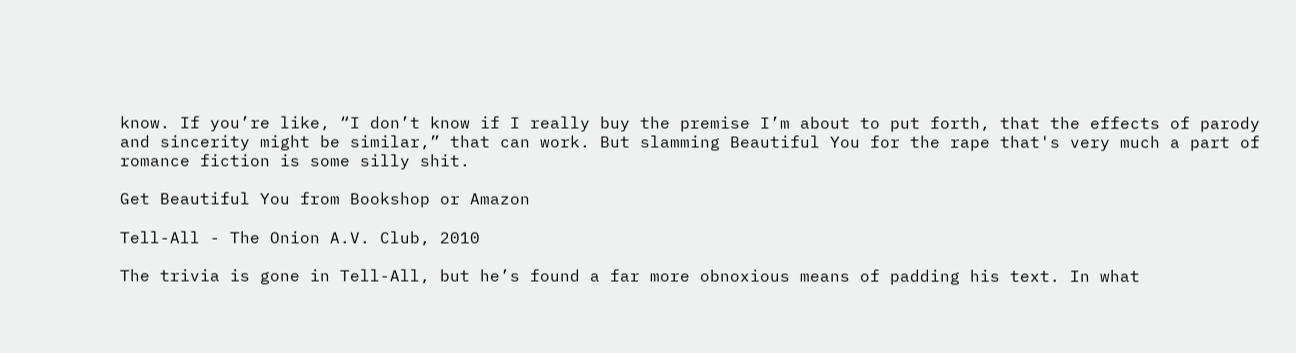know. If you’re like, “I don’t know if I really buy the premise I’m about to put forth, that the effects of parody and sincerity might be similar,” that can work. But slamming Beautiful You for the rape that's very much a part of romance fiction is some silly shit.

Get Beautiful You from Bookshop or Amazon

Tell-All - The Onion A.V. Club, 2010

The trivia is gone in Tell-All, but he’s found a far more obnoxious means of padding his text. In what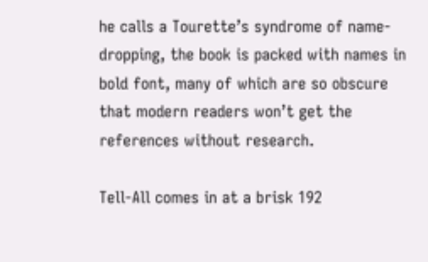he calls a Tourette’s syndrome of name-dropping, the book is packed with names in bold font, many of which are so obscure that modern readers won’t get the references without research.

Tell-All comes in at a brisk 192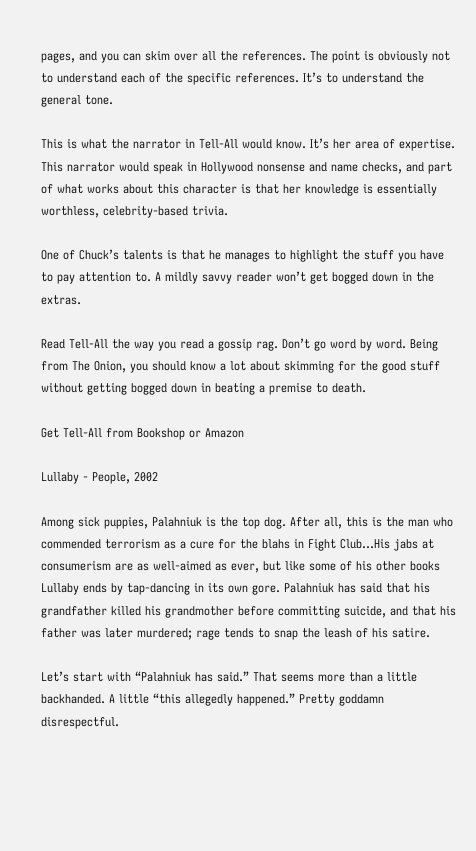pages, and you can skim over all the references. The point is obviously not to understand each of the specific references. It’s to understand the general tone.

This is what the narrator in Tell-All would know. It’s her area of expertise. This narrator would speak in Hollywood nonsense and name checks, and part of what works about this character is that her knowledge is essentially worthless, celebrity-based trivia.

One of Chuck’s talents is that he manages to highlight the stuff you have to pay attention to. A mildly savvy reader won’t get bogged down in the extras.

Read Tell-All the way you read a gossip rag. Don’t go word by word. Being from The Onion, you should know a lot about skimming for the good stuff without getting bogged down in beating a premise to death.

Get Tell-All from Bookshop or Amazon

Lullaby - People, 2002

Among sick puppies, Palahniuk is the top dog. After all, this is the man who commended terrorism as a cure for the blahs in Fight Club...His jabs at consumerism are as well-aimed as ever, but like some of his other books Lullaby ends by tap-dancing in its own gore. Palahniuk has said that his grandfather killed his grandmother before committing suicide, and that his father was later murdered; rage tends to snap the leash of his satire.

Let’s start with “Palahniuk has said.” That seems more than a little backhanded. A little “this allegedly happened.” Pretty goddamn disrespectful.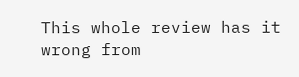This whole review has it wrong from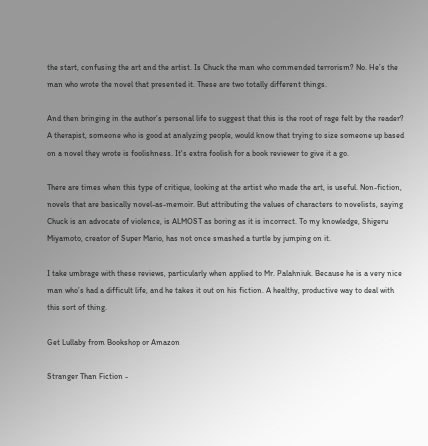the start, confusing the art and the artist. Is Chuck the man who commended terrorism? No. He’s the man who wrote the novel that presented it. These are two totally different things.

And then bringing in the author’s personal life to suggest that this is the root of rage felt by the reader? A therapist, someone who is good at analyzing people, would know that trying to size someone up based on a novel they wrote is foolishness. It's extra foolish for a book reviewer to give it a go.

There are times when this type of critique, looking at the artist who made the art, is useful. Non-fiction, novels that are basically novel-as-memoir. But attributing the values of characters to novelists, saying Chuck is an advocate of violence, is ALMOST as boring as it is incorrect. To my knowledge, Shigeru Miyamoto, creator of Super Mario, has not once smashed a turtle by jumping on it.

I take umbrage with these reviews, particularly when applied to Mr. Palahniuk. Because he is a very nice man who’s had a difficult life, and he takes it out on his fiction. A healthy, productive way to deal with this sort of thing.

Get Lullaby from Bookshop or Amazon

Stranger Than Fiction -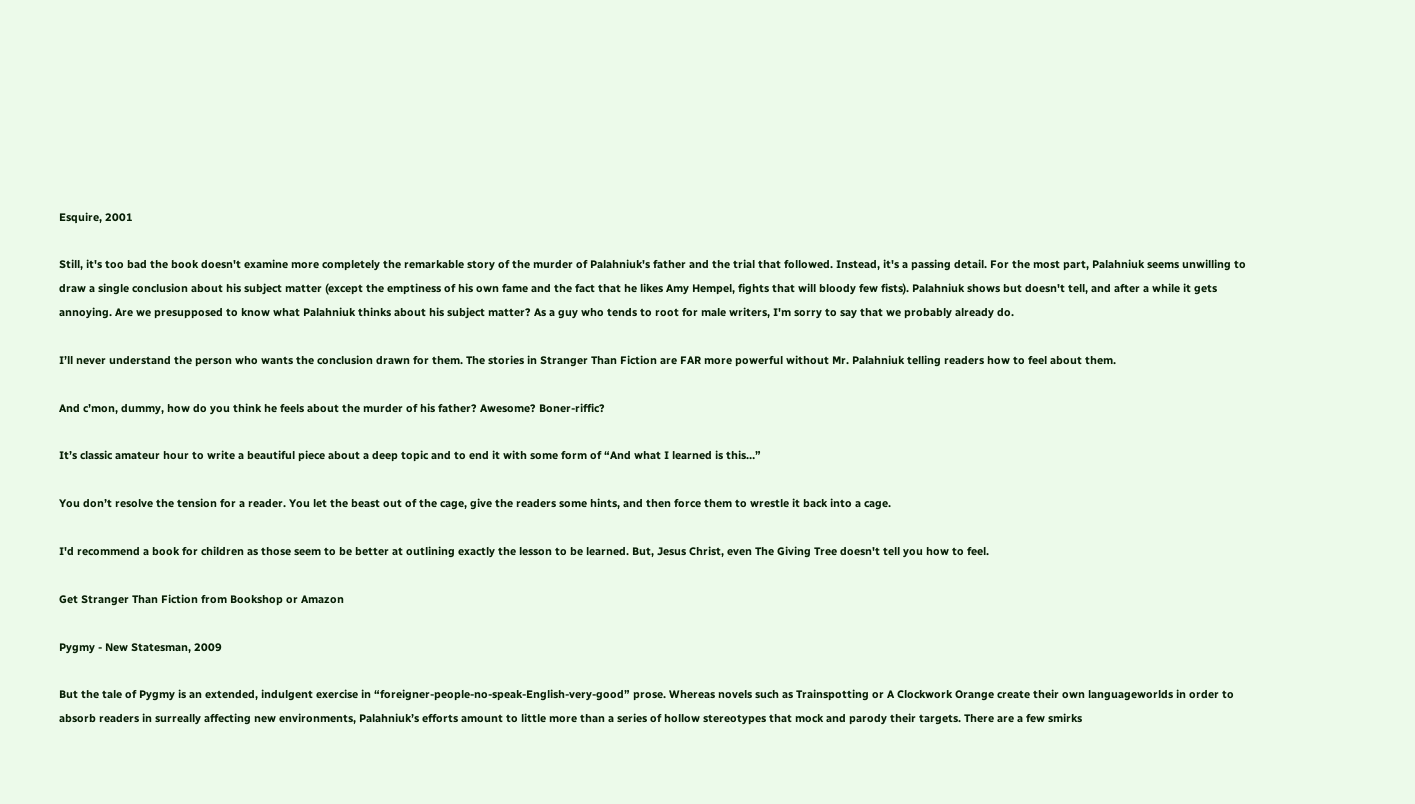Esquire, 2001

Still, it's too bad the book doesn't examine more completely the remarkable story of the murder of Palahniuk's father and the trial that followed. Instead, it's a passing detail. For the most part, Palahniuk seems unwilling to draw a single conclusion about his subject matter (except the emptiness of his own fame and the fact that he likes Amy Hempel, fights that will bloody few fists). Palahniuk shows but doesn't tell, and after a while it gets annoying. Are we presupposed to know what Palahniuk thinks about his subject matter? As a guy who tends to root for male writers, I'm sorry to say that we probably already do.

I’ll never understand the person who wants the conclusion drawn for them. The stories in Stranger Than Fiction are FAR more powerful without Mr. Palahniuk telling readers how to feel about them.

And c’mon, dummy, how do you think he feels about the murder of his father? Awesome? Boner-riffic?

It’s classic amateur hour to write a beautiful piece about a deep topic and to end it with some form of “And what I learned is this…”

You don’t resolve the tension for a reader. You let the beast out of the cage, give the readers some hints, and then force them to wrestle it back into a cage.

I'd recommend a book for children as those seem to be better at outlining exactly the lesson to be learned. But, Jesus Christ, even The Giving Tree doesn't tell you how to feel.

Get Stranger Than Fiction from Bookshop or Amazon

Pygmy - New Statesman, 2009

But the tale of Pygmy is an extended, indulgent exercise in “foreigner-people-no-speak-English-very-good” prose. Whereas novels such as Trainspotting or A Clockwork Orange create their own languageworlds in order to absorb readers in surreally affecting new environments, Palahniuk’s efforts amount to little more than a series of hollow stereotypes that mock and parody their targets. There are a few smirks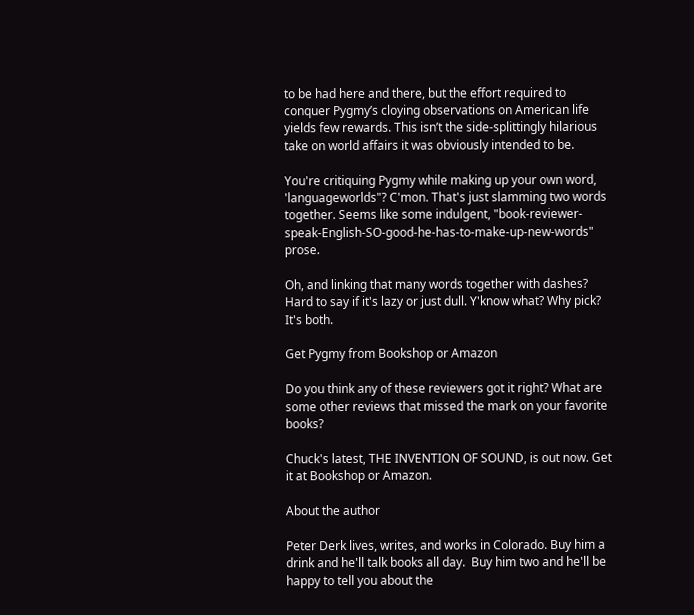to be had here and there, but the effort required to conquer Pygmy’s cloying observations on American life yields few rewards. This isn’t the side-splittingly hilarious take on world affairs it was obviously intended to be.

You're critiquing Pygmy while making up your own word, 'languageworlds"? C'mon. That's just slamming two words together. Seems like some indulgent, "book-reviewer-speak-English-SO-good-he-has-to-make-up-new-words" prose.

Oh, and linking that many words together with dashes? Hard to say if it's lazy or just dull. Y'know what? Why pick? It's both.

Get Pygmy from Bookshop or Amazon

Do you think any of these reviewers got it right? What are some other reviews that missed the mark on your favorite books?

Chuck's latest, THE INVENTION OF SOUND, is out now. Get it at Bookshop or Amazon.

About the author

Peter Derk lives, writes, and works in Colorado. Buy him a drink and he'll talk books all day.  Buy him two and he'll be happy to tell you about the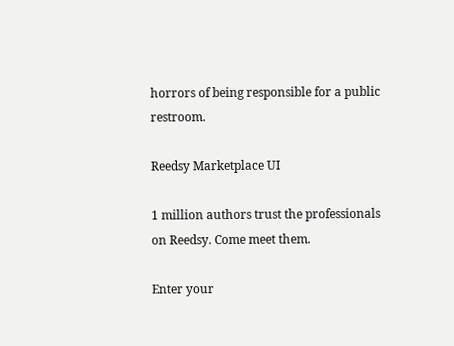horrors of being responsible for a public restroom.

Reedsy Marketplace UI

1 million authors trust the professionals on Reedsy. Come meet them.

Enter your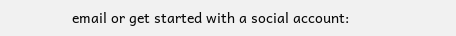email or get started with a social account: